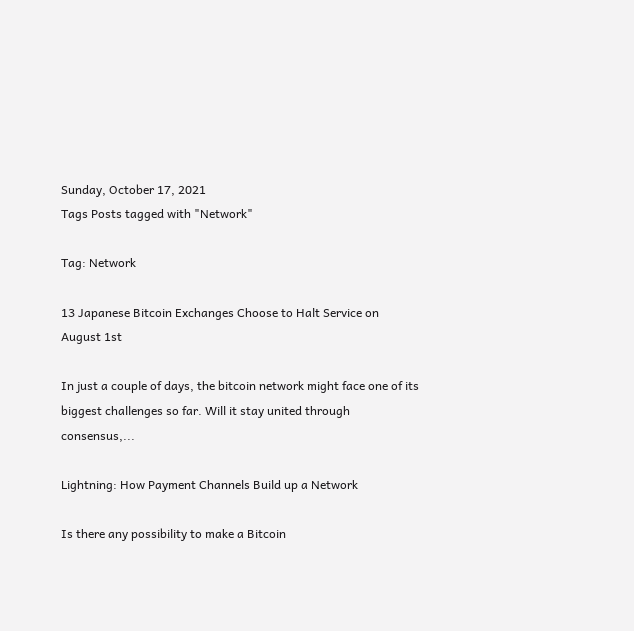Sunday, October 17, 2021
Tags Posts tagged with "Network"

Tag: Network

13 Japanese Bitcoin Exchanges Choose to Halt Service on August 1st

In just a couple of days, the bitcoin network might face one of its biggest challenges so far. Will it stay united through consensus,...

Lightning: How Payment Channels Build up a Network

Is there any possibility to make a Bitcoin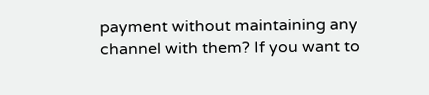payment without maintaining any channel with them? If you want to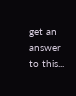get an answer to this...